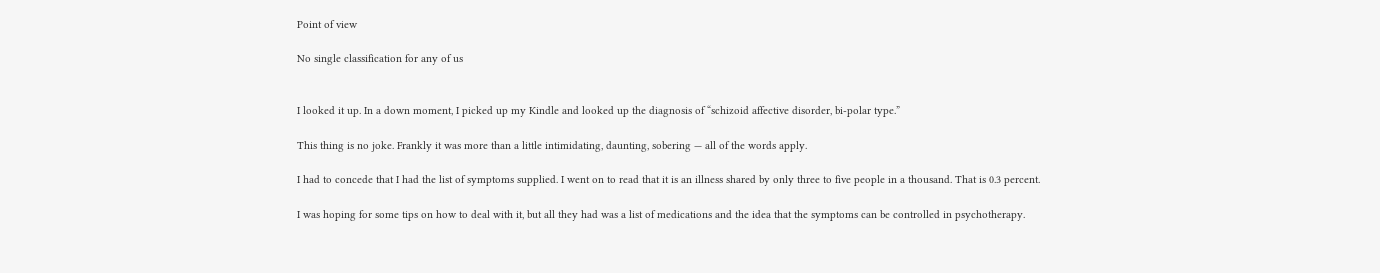Point of view

No single classification for any of us


I looked it up. In a down moment, I picked up my Kindle and looked up the diagnosis of “schizoid affective disorder, bi-polar type.”

This thing is no joke. Frankly it was more than a little intimidating, daunting, sobering — all of the words apply.

I had to concede that I had the list of symptoms supplied. I went on to read that it is an illness shared by only three to five people in a thousand. That is 0.3 percent.

I was hoping for some tips on how to deal with it, but all they had was a list of medications and the idea that the symptoms can be controlled in psychotherapy.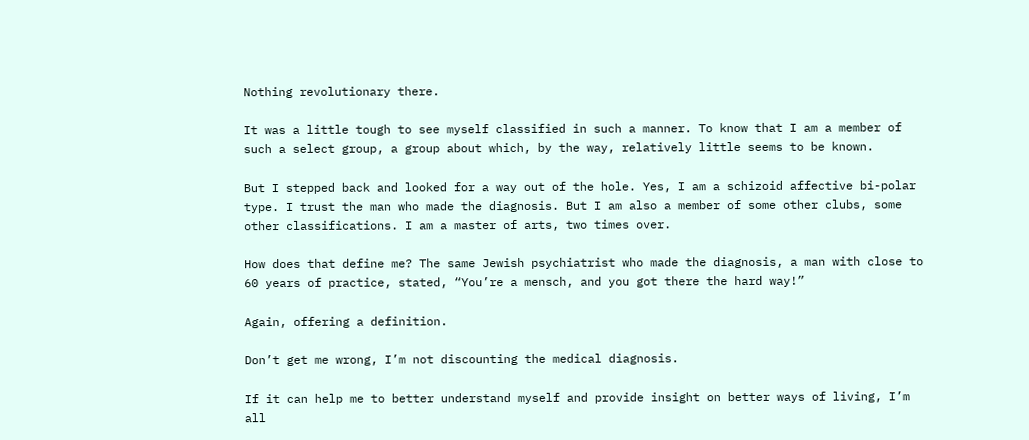Nothing revolutionary there.

It was a little tough to see myself classified in such a manner. To know that I am a member of such a select group, a group about which, by the way, relatively little seems to be known.

But I stepped back and looked for a way out of the hole. Yes, I am a schizoid affective bi-polar type. I trust the man who made the diagnosis. But I am also a member of some other clubs, some other classifications. I am a master of arts, two times over.

How does that define me? The same Jewish psychiatrist who made the diagnosis, a man with close to 60 years of practice, stated, “You’re a mensch, and you got there the hard way!”

Again, offering a definition.

Don’t get me wrong, I’m not discounting the medical diagnosis.

If it can help me to better understand myself and provide insight on better ways of living, I’m all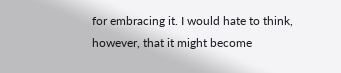for embracing it. I would hate to think, however, that it might become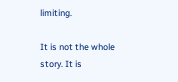limiting.

It is not the whole story. It is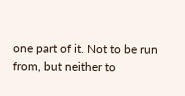one part of it. Not to be run from, but neither to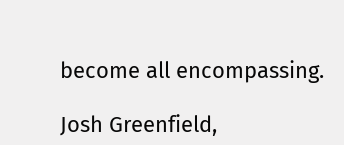become all encompassing.

Josh Greenfield,